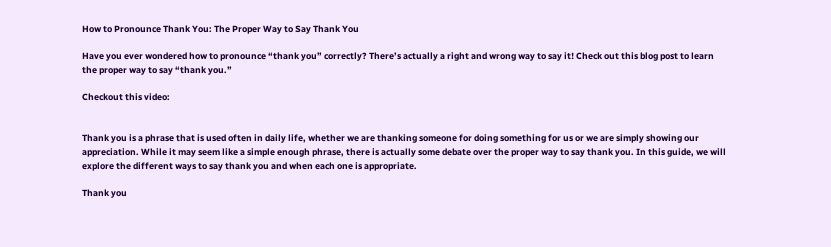How to Pronounce Thank You: The Proper Way to Say Thank You

Have you ever wondered how to pronounce “thank you” correctly? There’s actually a right and wrong way to say it! Check out this blog post to learn the proper way to say “thank you.”

Checkout this video:


Thank you is a phrase that is used often in daily life, whether we are thanking someone for doing something for us or we are simply showing our appreciation. While it may seem like a simple enough phrase, there is actually some debate over the proper way to say thank you. In this guide, we will explore the different ways to say thank you and when each one is appropriate.

Thank you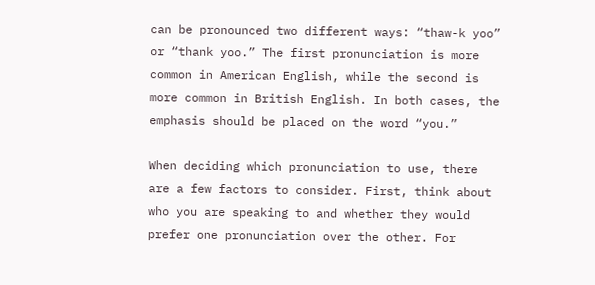can be pronounced two different ways: “thaw-k yoo” or “thank yoo.” The first pronunciation is more common in American English, while the second is more common in British English. In both cases, the emphasis should be placed on the word “you.”

When deciding which pronunciation to use, there are a few factors to consider. First, think about who you are speaking to and whether they would prefer one pronunciation over the other. For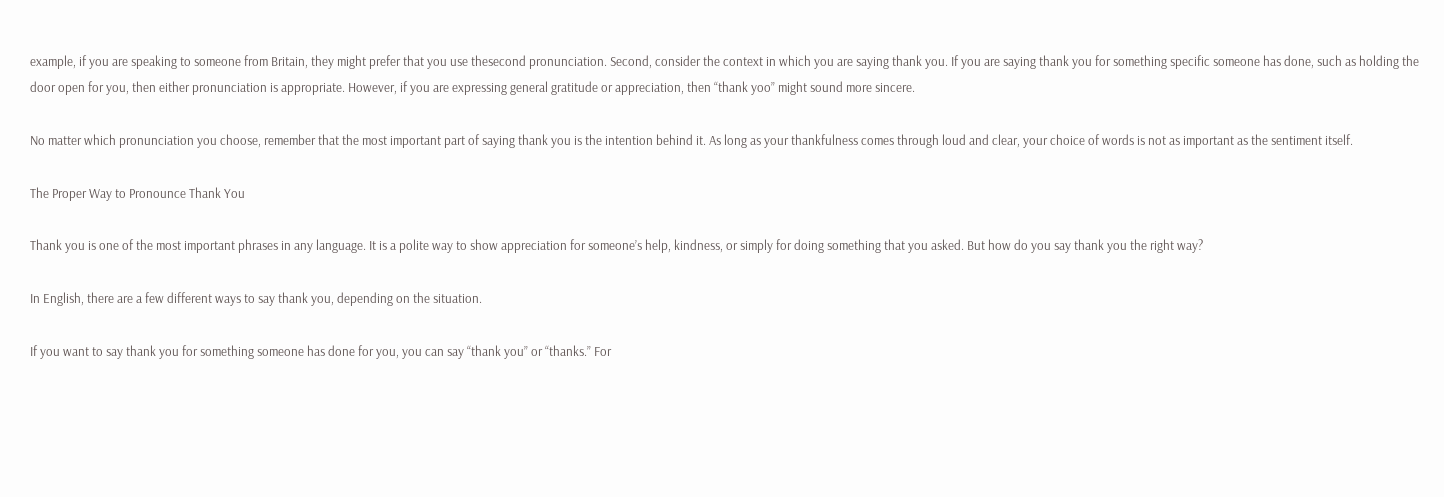example, if you are speaking to someone from Britain, they might prefer that you use thesecond pronunciation. Second, consider the context in which you are saying thank you. If you are saying thank you for something specific someone has done, such as holding the door open for you, then either pronunciation is appropriate. However, if you are expressing general gratitude or appreciation, then “thank yoo” might sound more sincere.

No matter which pronunciation you choose, remember that the most important part of saying thank you is the intention behind it. As long as your thankfulness comes through loud and clear, your choice of words is not as important as the sentiment itself.

The Proper Way to Pronounce Thank You

Thank you is one of the most important phrases in any language. It is a polite way to show appreciation for someone’s help, kindness, or simply for doing something that you asked. But how do you say thank you the right way?

In English, there are a few different ways to say thank you, depending on the situation.

If you want to say thank you for something someone has done for you, you can say “thank you” or “thanks.” For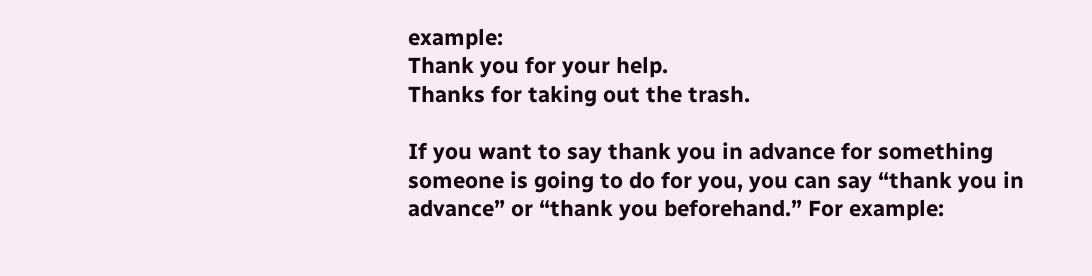example:
Thank you for your help.
Thanks for taking out the trash.

If you want to say thank you in advance for something someone is going to do for you, you can say “thank you in advance” or “thank you beforehand.” For example: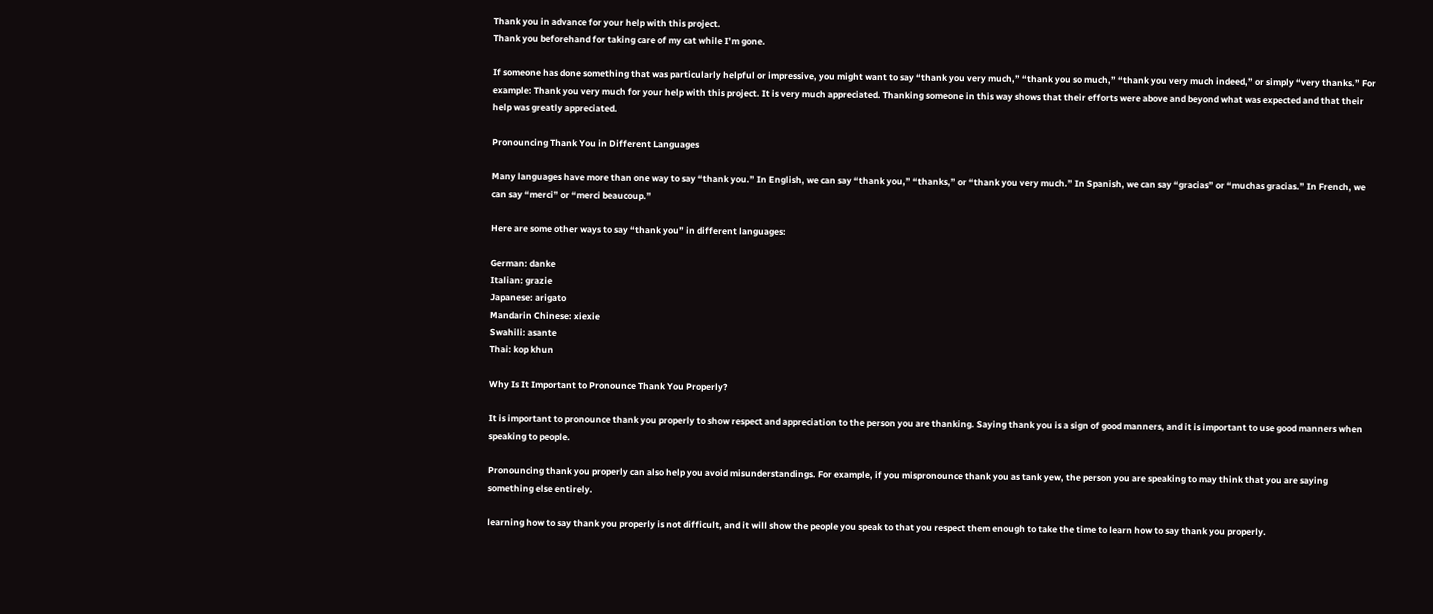Thank you in advance for your help with this project.
Thank you beforehand for taking care of my cat while I’m gone.

If someone has done something that was particularly helpful or impressive, you might want to say “thank you very much,” “thank you so much,” “thank you very much indeed,” or simply “very thanks.” For example: Thank you very much for your help with this project. It is very much appreciated. Thanking someone in this way shows that their efforts were above and beyond what was expected and that their help was greatly appreciated.

Pronouncing Thank You in Different Languages

Many languages have more than one way to say “thank you.” In English, we can say “thank you,” “thanks,” or “thank you very much.” In Spanish, we can say “gracias” or “muchas gracias.” In French, we can say “merci” or “merci beaucoup.”

Here are some other ways to say “thank you” in different languages:

German: danke
Italian: grazie
Japanese: arigato
Mandarin Chinese: xiexie
Swahili: asante
Thai: kop khun

Why Is It Important to Pronounce Thank You Properly?

It is important to pronounce thank you properly to show respect and appreciation to the person you are thanking. Saying thank you is a sign of good manners, and it is important to use good manners when speaking to people.

Pronouncing thank you properly can also help you avoid misunderstandings. For example, if you mispronounce thank you as tank yew, the person you are speaking to may think that you are saying something else entirely.

learning how to say thank you properly is not difficult, and it will show the people you speak to that you respect them enough to take the time to learn how to say thank you properly.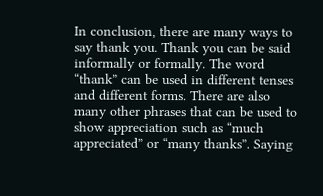In conclusion, there are many ways to say thank you. Thank you can be said informally or formally. The word “thank” can be used in different tenses and different forms. There are also many other phrases that can be used to show appreciation such as “much appreciated” or “many thanks”. Saying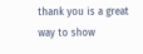thank you is a great way to show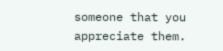someone that you appreciate them.